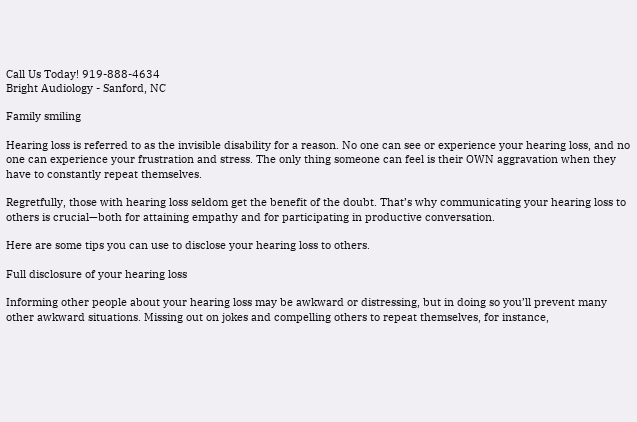Call Us Today! 919-888-4634
Bright Audiology - Sanford, NC

Family smiling

Hearing loss is referred to as the invisible disability for a reason. No one can see or experience your hearing loss, and no one can experience your frustration and stress. The only thing someone can feel is their OWN aggravation when they have to constantly repeat themselves.

Regretfully, those with hearing loss seldom get the benefit of the doubt. That’s why communicating your hearing loss to others is crucial—both for attaining empathy and for participating in productive conversation.

Here are some tips you can use to disclose your hearing loss to others.

Full disclosure of your hearing loss

Informing other people about your hearing loss may be awkward or distressing, but in doing so you’ll prevent many other awkward situations. Missing out on jokes and compelling others to repeat themselves, for instance,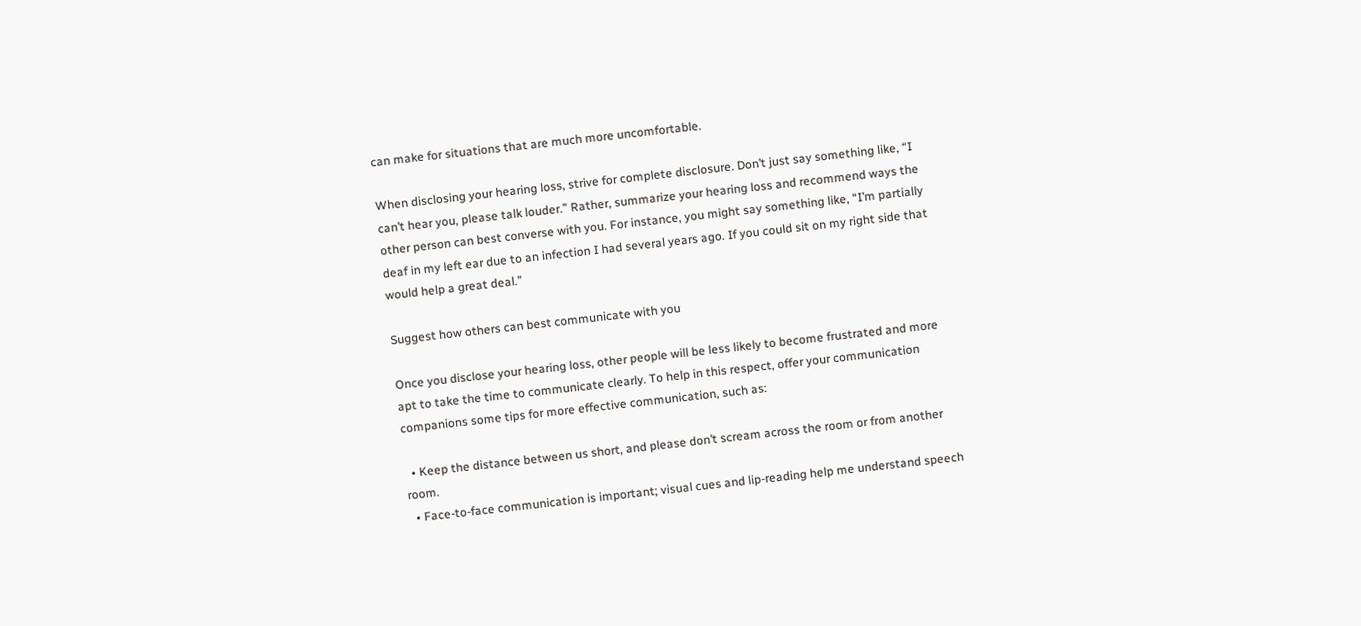can make for situations that are much more uncomfortable.

When disclosing your hearing loss, strive for complete disclosure. Don’t just say something like, “I can’t hear you, please talk louder.” Rather, summarize your hearing loss and recommend ways the other person can best converse with you. For instance, you might say something like, “I’m partially deaf in my left ear due to an infection I had several years ago. If you could sit on my right side that would help a great deal.”

Suggest how others can best communicate with you

Once you disclose your hearing loss, other people will be less likely to become frustrated and more apt to take the time to communicate clearly. To help in this respect, offer your communication companions some tips for more effective communication, such as:

  • Keep the distance between us short, and please don’t scream across the room or from another room.
  • Face-to-face communication is important; visual cues and lip-reading help me understand speech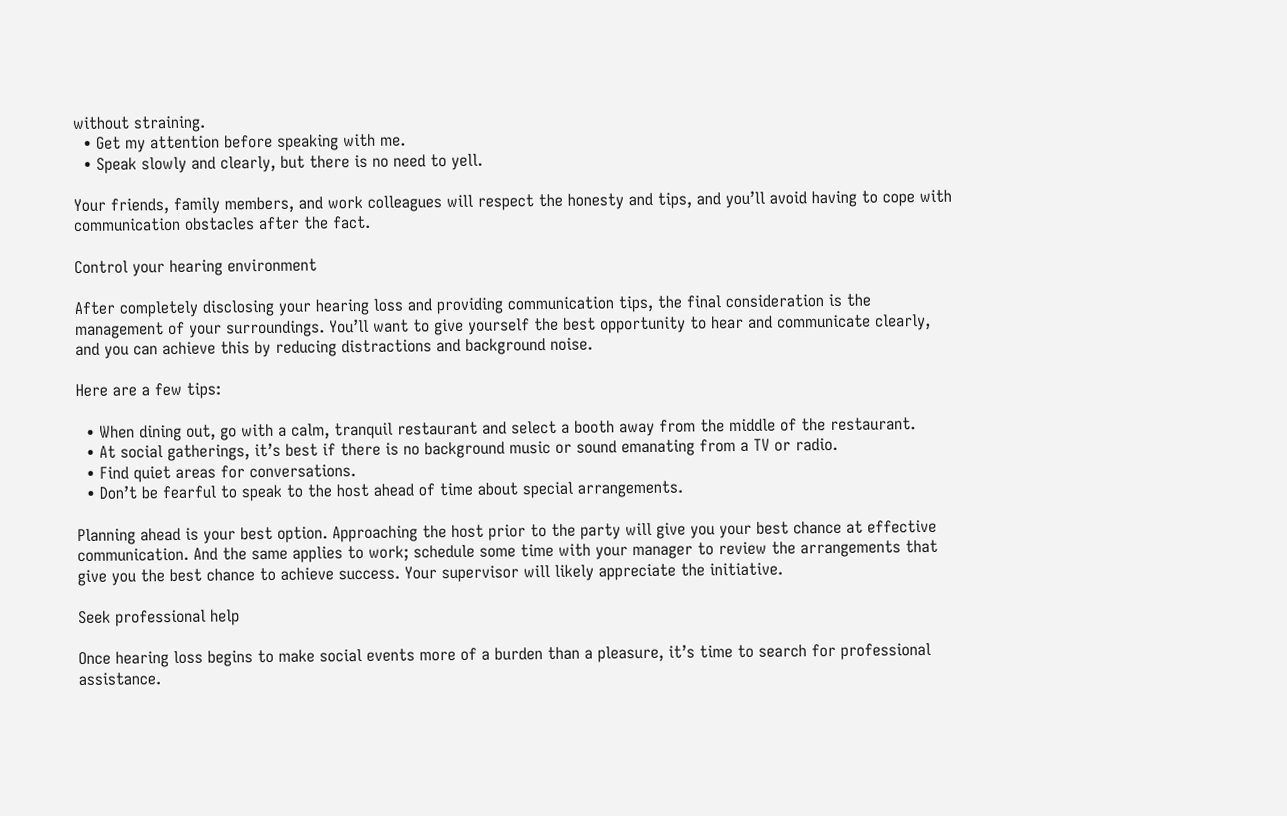without straining.
  • Get my attention before speaking with me.
  • Speak slowly and clearly, but there is no need to yell.

Your friends, family members, and work colleagues will respect the honesty and tips, and you’ll avoid having to cope with communication obstacles after the fact.

Control your hearing environment

After completely disclosing your hearing loss and providing communication tips, the final consideration is the management of your surroundings. You’ll want to give yourself the best opportunity to hear and communicate clearly, and you can achieve this by reducing distractions and background noise.

Here are a few tips:

  • When dining out, go with a calm, tranquil restaurant and select a booth away from the middle of the restaurant.
  • At social gatherings, it’s best if there is no background music or sound emanating from a TV or radio.
  • Find quiet areas for conversations.
  • Don’t be fearful to speak to the host ahead of time about special arrangements.

Planning ahead is your best option. Approaching the host prior to the party will give you your best chance at effective communication. And the same applies to work; schedule some time with your manager to review the arrangements that give you the best chance to achieve success. Your supervisor will likely appreciate the initiative.

Seek professional help

Once hearing loss begins to make social events more of a burden than a pleasure, it’s time to search for professional assistance.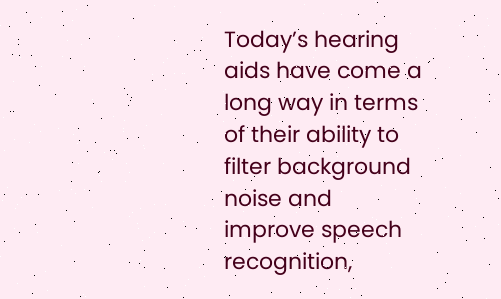Today’s hearing aids have come a long way in terms of their ability to filter background noise and improve speech recognition,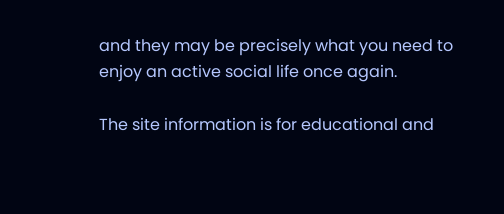and they may be precisely what you need to enjoy an active social life once again.

The site information is for educational and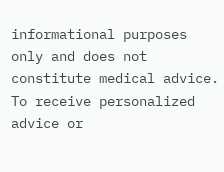informational purposes only and does not constitute medical advice. To receive personalized advice or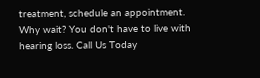treatment, schedule an appointment.
Why wait? You don't have to live with hearing loss. Call Us Today